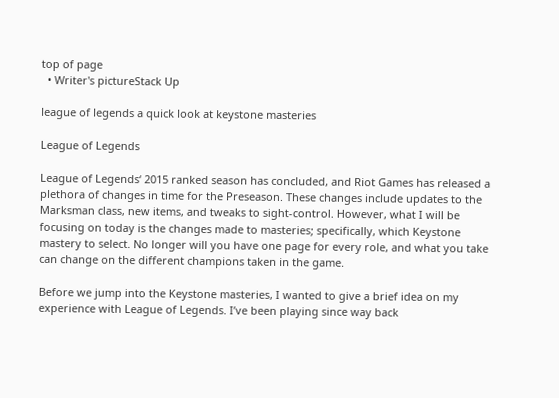top of page
  • Writer's pictureStack Up

league of legends a quick look at keystone masteries

League of Legends

League of Legends‘ 2015 ranked season has concluded, and Riot Games has released a plethora of changes in time for the Preseason. These changes include updates to the Marksman class, new items, and tweaks to sight-control. However, what I will be focusing on today is the changes made to masteries; specifically, which Keystone mastery to select. No longer will you have one page for every role, and what you take can change on the different champions taken in the game.

Before we jump into the Keystone masteries, I wanted to give a brief idea on my experience with League of Legends. I’ve been playing since way back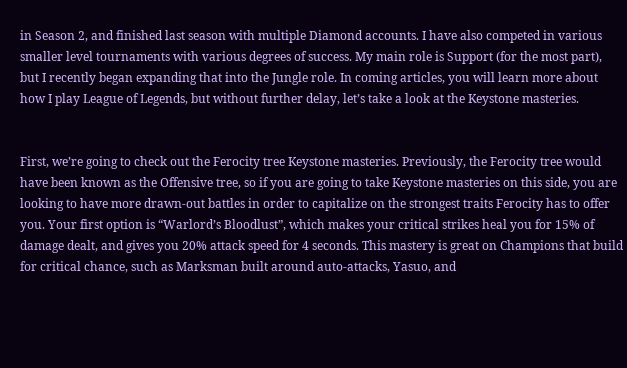in Season 2, and finished last season with multiple Diamond accounts. I have also competed in various smaller level tournaments with various degrees of success. My main role is Support (for the most part), but I recently began expanding that into the Jungle role. In coming articles, you will learn more about how I play League of Legends, but without further delay, let’s take a look at the Keystone masteries.


First, we’re going to check out the Ferocity tree Keystone masteries. Previously, the Ferocity tree would have been known as the Offensive tree, so if you are going to take Keystone masteries on this side, you are looking to have more drawn-out battles in order to capitalize on the strongest traits Ferocity has to offer you. Your first option is “Warlord’s Bloodlust”, which makes your critical strikes heal you for 15% of damage dealt, and gives you 20% attack speed for 4 seconds. This mastery is great on Champions that build for critical chance, such as Marksman built around auto-attacks, Yasuo, and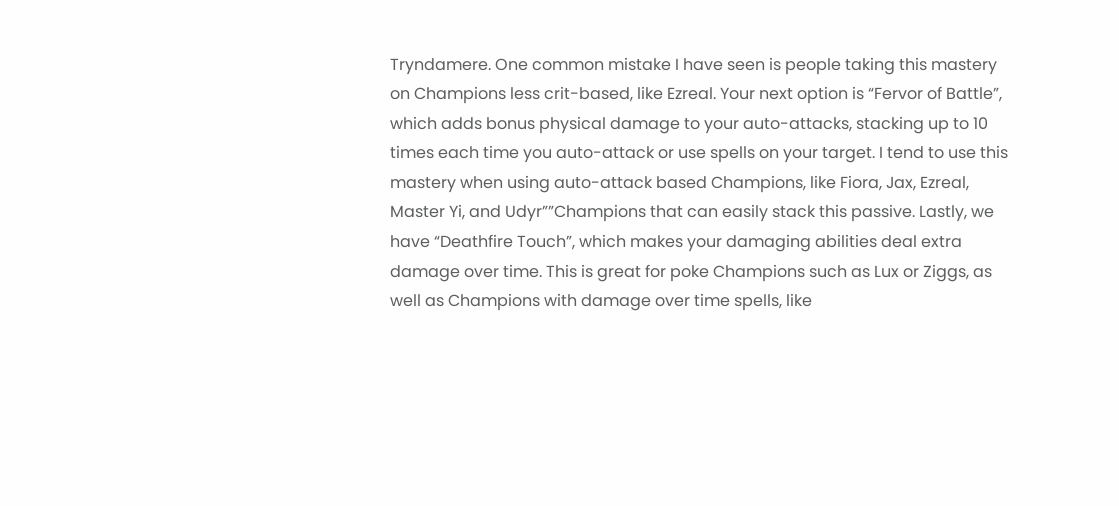Tryndamere. One common mistake I have seen is people taking this mastery on Champions less crit-based, like Ezreal. Your next option is “Fervor of Battle”, which adds bonus physical damage to your auto-attacks, stacking up to 10 times each time you auto-attack or use spells on your target. I tend to use this mastery when using auto-attack based Champions, like Fiora, Jax, Ezreal, Master Yi, and Udyr””Champions that can easily stack this passive. Lastly, we have “Deathfire Touch”, which makes your damaging abilities deal extra damage over time. This is great for poke Champions such as Lux or Ziggs, as well as Champions with damage over time spells, like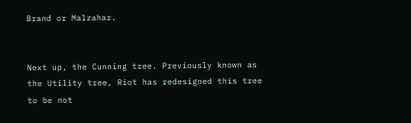Brand or Malzahar.


Next up, the Cunning tree. Previously known as the Utility tree, Riot has redesigned this tree to be not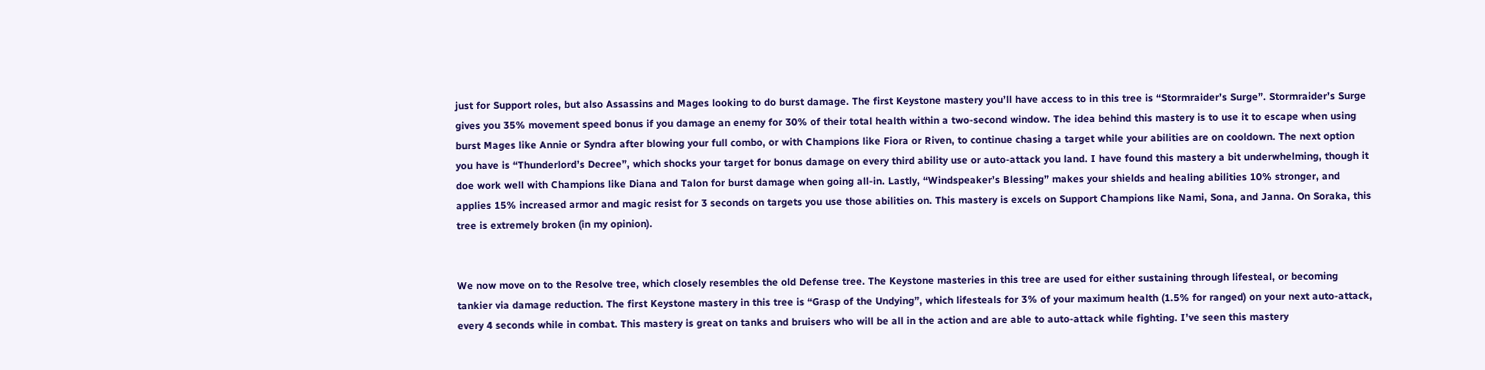just for Support roles, but also Assassins and Mages looking to do burst damage. The first Keystone mastery you’ll have access to in this tree is “Stormraider’s Surge”. Stormraider’s Surge gives you 35% movement speed bonus if you damage an enemy for 30% of their total health within a two-second window. The idea behind this mastery is to use it to escape when using burst Mages like Annie or Syndra after blowing your full combo, or with Champions like Fiora or Riven, to continue chasing a target while your abilities are on cooldown. The next option you have is “Thunderlord’s Decree”, which shocks your target for bonus damage on every third ability use or auto-attack you land. I have found this mastery a bit underwhelming, though it doe work well with Champions like Diana and Talon for burst damage when going all-in. Lastly, “Windspeaker’s Blessing” makes your shields and healing abilities 10% stronger, and applies 15% increased armor and magic resist for 3 seconds on targets you use those abilities on. This mastery is excels on Support Champions like Nami, Sona, and Janna. On Soraka, this tree is extremely broken (in my opinion).


We now move on to the Resolve tree, which closely resembles the old Defense tree. The Keystone masteries in this tree are used for either sustaining through lifesteal, or becoming tankier via damage reduction. The first Keystone mastery in this tree is “Grasp of the Undying”, which lifesteals for 3% of your maximum health (1.5% for ranged) on your next auto-attack, every 4 seconds while in combat. This mastery is great on tanks and bruisers who will be all in the action and are able to auto-attack while fighting. I’ve seen this mastery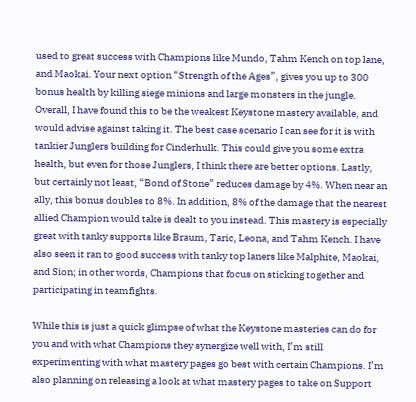used to great success with Champions like Mundo, Tahm Kench on top lane, and Maokai. Your next option “Strength of the Ages”, gives you up to 300 bonus health by killing siege minions and large monsters in the jungle. Overall, I have found this to be the weakest Keystone mastery available, and would advise against taking it. The best case scenario I can see for it is with tankier Junglers building for Cinderhulk. This could give you some extra health, but even for those Junglers, I think there are better options. Lastly, but certainly not least, “Bond of Stone” reduces damage by 4%. When near an ally, this bonus doubles to 8%. In addition, 8% of the damage that the nearest allied Champion would take is dealt to you instead. This mastery is especially great with tanky supports like Braum, Taric, Leona, and Tahm Kench. I have also seen it ran to good success with tanky top laners like Malphite, Maokai, and Sion; in other words, Champions that focus on sticking together and participating in teamfights.

While this is just a quick glimpse of what the Keystone masteries can do for you and with what Champions they synergize well with, I’m still experimenting with what mastery pages go best with certain Champions. I’m also planning on releasing a look at what mastery pages to take on Support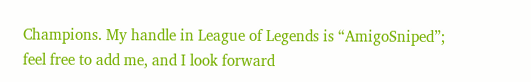Champions. My handle in League of Legends is “AmigoSniped”; feel free to add me, and I look forward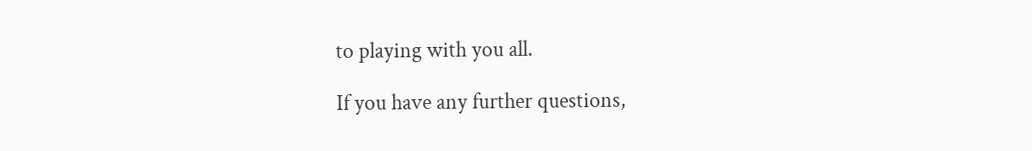to playing with you all.

If you have any further questions,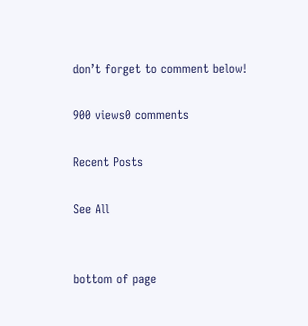don’t forget to comment below!

900 views0 comments

Recent Posts

See All


bottom of page